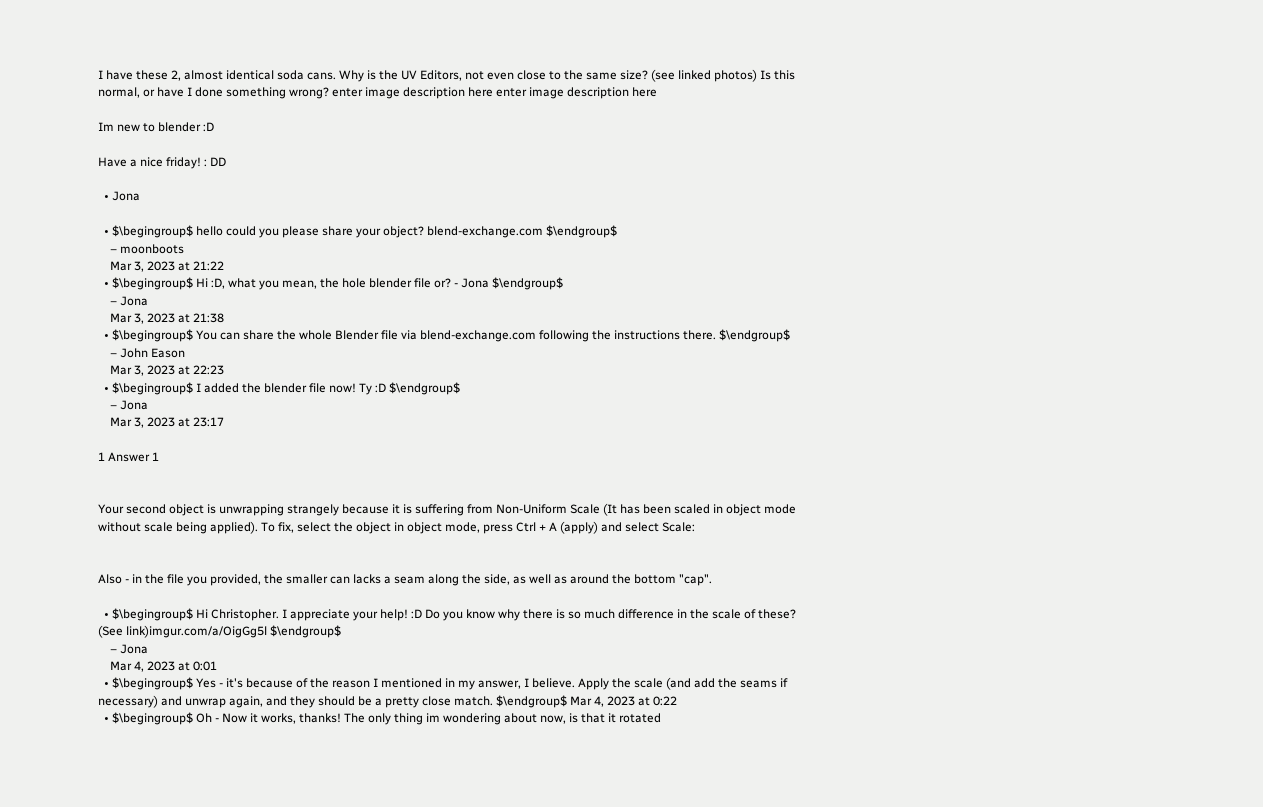I have these 2, almost identical soda cans. Why is the UV Editors, not even close to the same size? (see linked photos) Is this normal, or have I done something wrong? enter image description here enter image description here

Im new to blender :D

Have a nice friday! : DD

  • Jona

  • $\begingroup$ hello could you please share your object? blend-exchange.com $\endgroup$
    – moonboots
    Mar 3, 2023 at 21:22
  • $\begingroup$ Hi :D, what you mean, the hole blender file or? - Jona $\endgroup$
    – Jona
    Mar 3, 2023 at 21:38
  • $\begingroup$ You can share the whole Blender file via blend-exchange.com following the instructions there. $\endgroup$
    – John Eason
    Mar 3, 2023 at 22:23
  • $\begingroup$ I added the blender file now! Ty :D $\endgroup$
    – Jona
    Mar 3, 2023 at 23:17

1 Answer 1


Your second object is unwrapping strangely because it is suffering from Non-Uniform Scale (It has been scaled in object mode without scale being applied). To fix, select the object in object mode, press Ctrl + A (apply) and select Scale:


Also - in the file you provided, the smaller can lacks a seam along the side, as well as around the bottom "cap".

  • $\begingroup$ Hi Christopher. I appreciate your help! :D Do you know why there is so much difference in the scale of these? (See link)imgur.com/a/OigGg5l $\endgroup$
    – Jona
    Mar 4, 2023 at 0:01
  • $\begingroup$ Yes - it's because of the reason I mentioned in my answer, I believe. Apply the scale (and add the seams if necessary) and unwrap again, and they should be a pretty close match. $\endgroup$ Mar 4, 2023 at 0:22
  • $\begingroup$ Oh - Now it works, thanks! The only thing im wondering about now, is that it rotated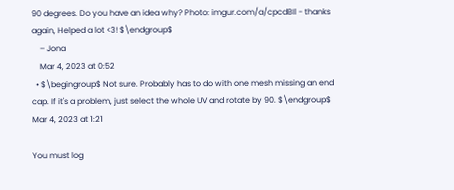90 degrees. Do you have an idea why? Photo: imgur.com/a/cpcdBIl - thanks again, Helped a lot <3! $\endgroup$
    – Jona
    Mar 4, 2023 at 0:52
  • $\begingroup$ Not sure. Probably has to do with one mesh missing an end cap. If it's a problem, just select the whole UV and rotate by 90. $\endgroup$ Mar 4, 2023 at 1:21

You must log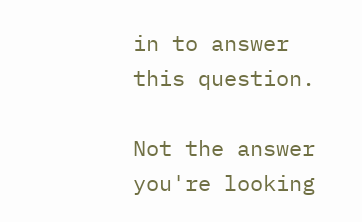in to answer this question.

Not the answer you're looking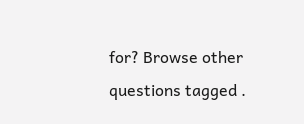for? Browse other questions tagged .